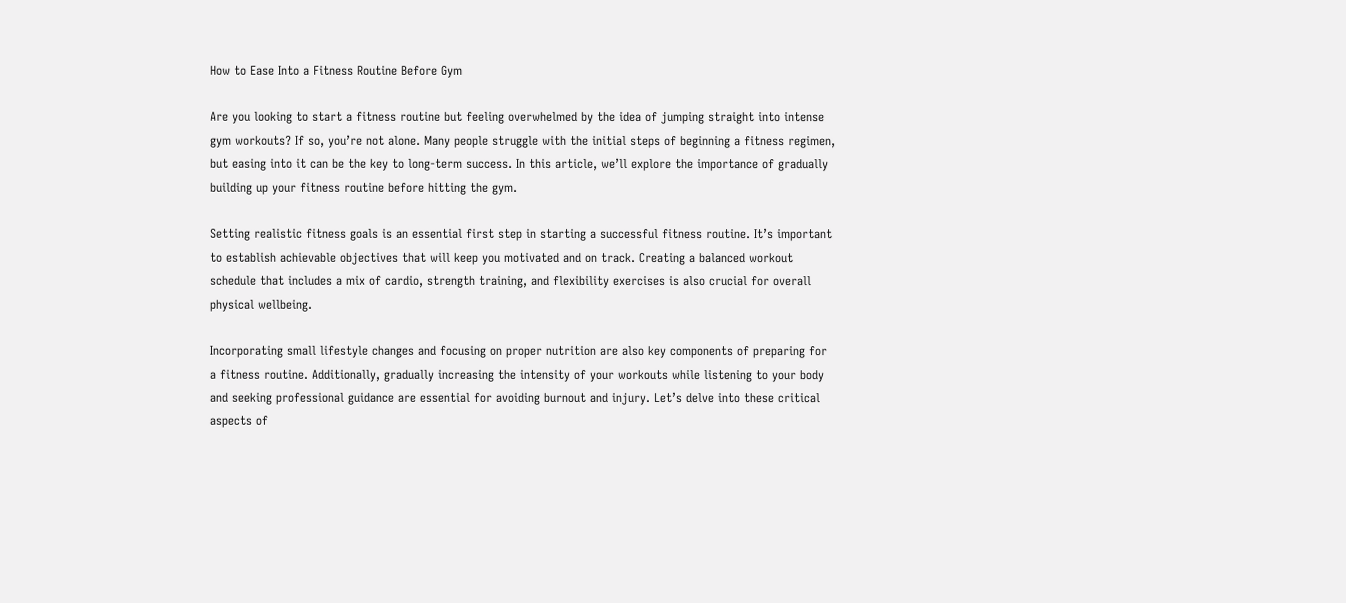How to Ease Into a Fitness Routine Before Gym

Are you looking to start a fitness routine but feeling overwhelmed by the idea of jumping straight into intense gym workouts? If so, you’re not alone. Many people struggle with the initial steps of beginning a fitness regimen, but easing into it can be the key to long-term success. In this article, we’ll explore the importance of gradually building up your fitness routine before hitting the gym.

Setting realistic fitness goals is an essential first step in starting a successful fitness routine. It’s important to establish achievable objectives that will keep you motivated and on track. Creating a balanced workout schedule that includes a mix of cardio, strength training, and flexibility exercises is also crucial for overall physical wellbeing.

Incorporating small lifestyle changes and focusing on proper nutrition are also key components of preparing for a fitness routine. Additionally, gradually increasing the intensity of your workouts while listening to your body and seeking professional guidance are essential for avoiding burnout and injury. Let’s delve into these critical aspects of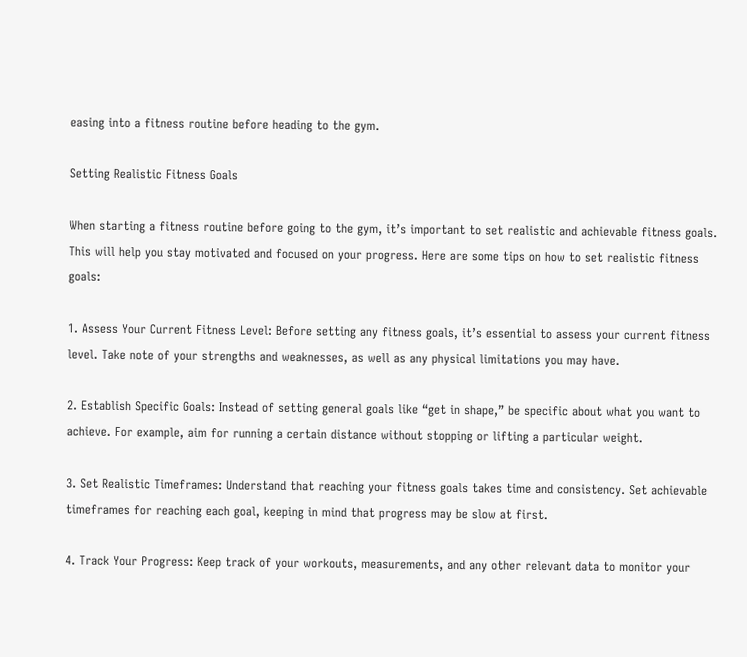easing into a fitness routine before heading to the gym.

Setting Realistic Fitness Goals

When starting a fitness routine before going to the gym, it’s important to set realistic and achievable fitness goals. This will help you stay motivated and focused on your progress. Here are some tips on how to set realistic fitness goals:

1. Assess Your Current Fitness Level: Before setting any fitness goals, it’s essential to assess your current fitness level. Take note of your strengths and weaknesses, as well as any physical limitations you may have.

2. Establish Specific Goals: Instead of setting general goals like “get in shape,” be specific about what you want to achieve. For example, aim for running a certain distance without stopping or lifting a particular weight.

3. Set Realistic Timeframes: Understand that reaching your fitness goals takes time and consistency. Set achievable timeframes for reaching each goal, keeping in mind that progress may be slow at first.

4. Track Your Progress: Keep track of your workouts, measurements, and any other relevant data to monitor your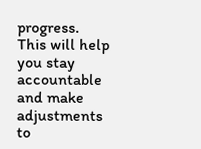progress. This will help you stay accountable and make adjustments to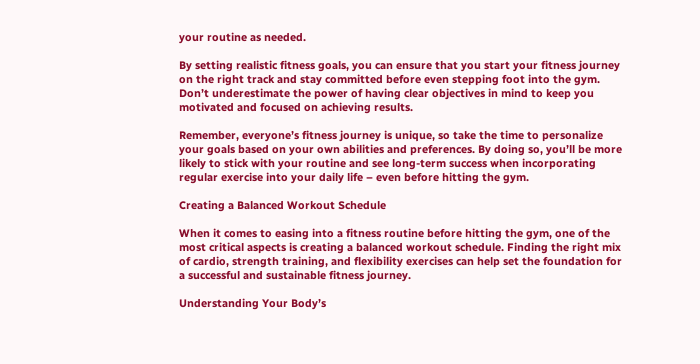your routine as needed.

By setting realistic fitness goals, you can ensure that you start your fitness journey on the right track and stay committed before even stepping foot into the gym. Don’t underestimate the power of having clear objectives in mind to keep you motivated and focused on achieving results.

Remember, everyone’s fitness journey is unique, so take the time to personalize your goals based on your own abilities and preferences. By doing so, you’ll be more likely to stick with your routine and see long-term success when incorporating regular exercise into your daily life – even before hitting the gym.

Creating a Balanced Workout Schedule

When it comes to easing into a fitness routine before hitting the gym, one of the most critical aspects is creating a balanced workout schedule. Finding the right mix of cardio, strength training, and flexibility exercises can help set the foundation for a successful and sustainable fitness journey.

Understanding Your Body’s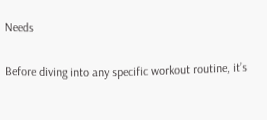Needs

Before diving into any specific workout routine, it’s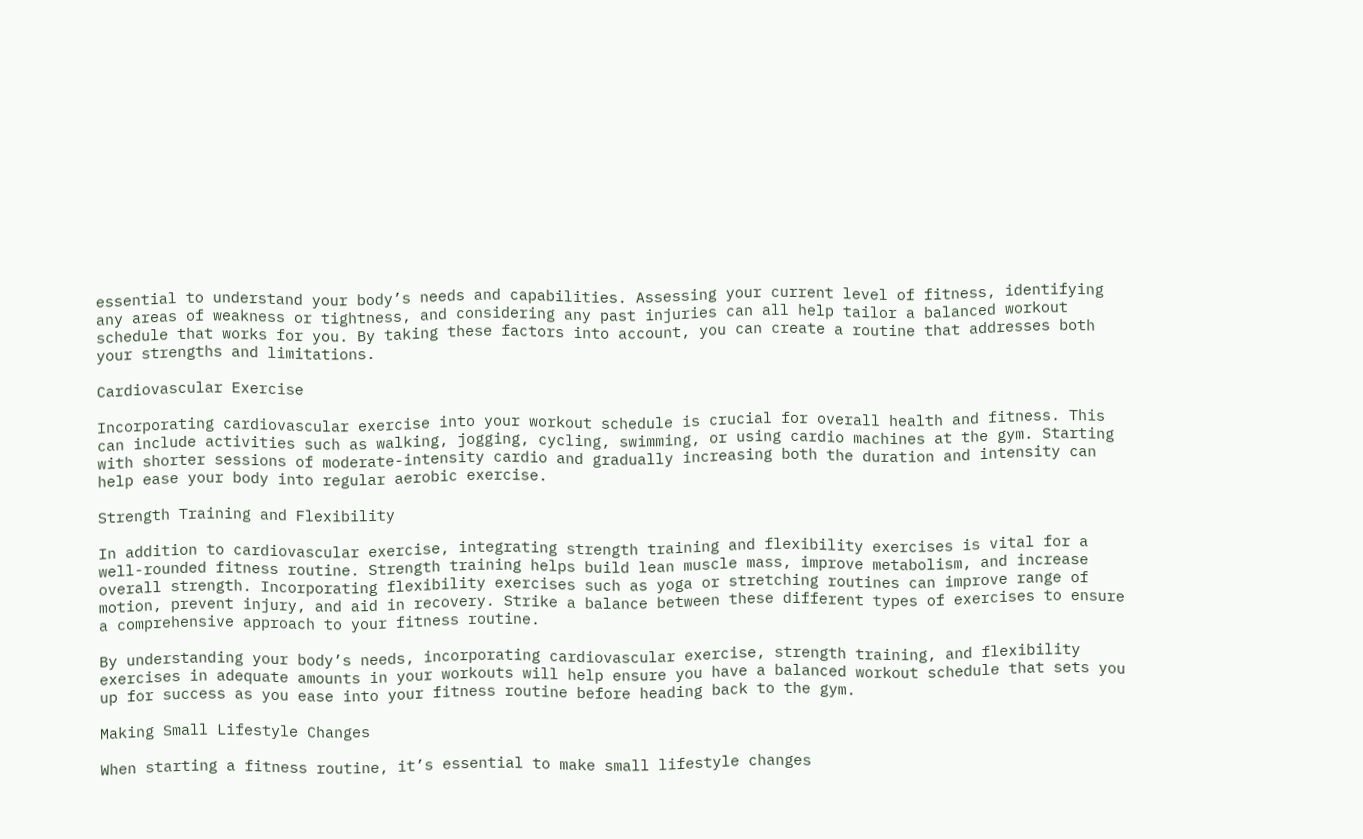essential to understand your body’s needs and capabilities. Assessing your current level of fitness, identifying any areas of weakness or tightness, and considering any past injuries can all help tailor a balanced workout schedule that works for you. By taking these factors into account, you can create a routine that addresses both your strengths and limitations.

Cardiovascular Exercise

Incorporating cardiovascular exercise into your workout schedule is crucial for overall health and fitness. This can include activities such as walking, jogging, cycling, swimming, or using cardio machines at the gym. Starting with shorter sessions of moderate-intensity cardio and gradually increasing both the duration and intensity can help ease your body into regular aerobic exercise.

Strength Training and Flexibility

In addition to cardiovascular exercise, integrating strength training and flexibility exercises is vital for a well-rounded fitness routine. Strength training helps build lean muscle mass, improve metabolism, and increase overall strength. Incorporating flexibility exercises such as yoga or stretching routines can improve range of motion, prevent injury, and aid in recovery. Strike a balance between these different types of exercises to ensure a comprehensive approach to your fitness routine.

By understanding your body’s needs, incorporating cardiovascular exercise, strength training, and flexibility exercises in adequate amounts in your workouts will help ensure you have a balanced workout schedule that sets you up for success as you ease into your fitness routine before heading back to the gym.

Making Small Lifestyle Changes

When starting a fitness routine, it’s essential to make small lifestyle changes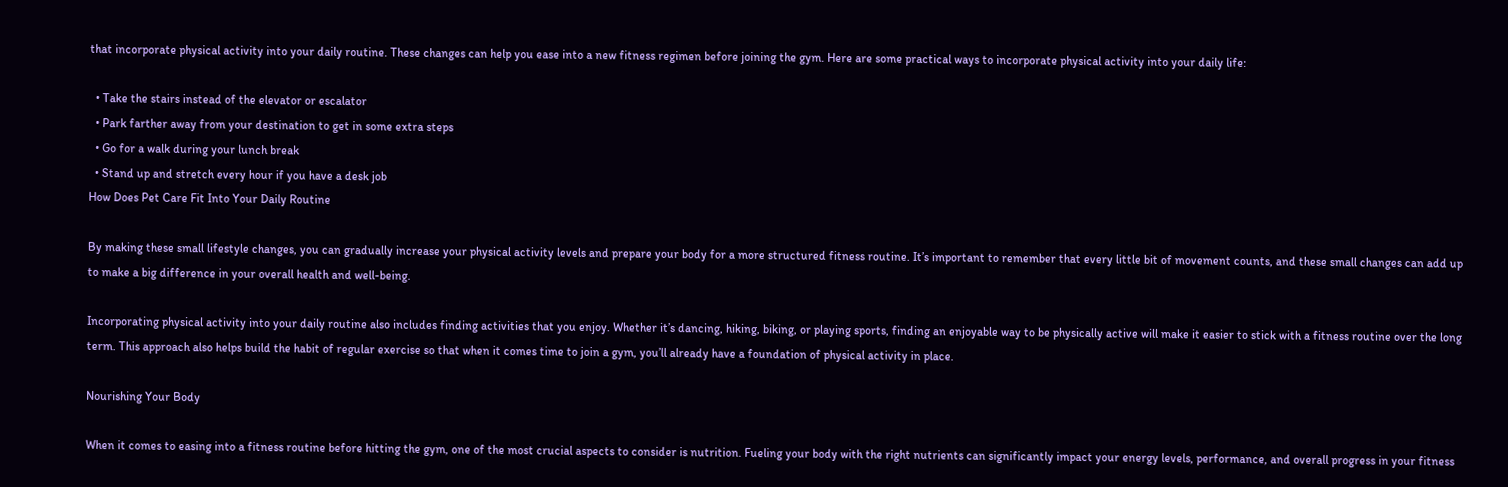that incorporate physical activity into your daily routine. These changes can help you ease into a new fitness regimen before joining the gym. Here are some practical ways to incorporate physical activity into your daily life:

  • Take the stairs instead of the elevator or escalator
  • Park farther away from your destination to get in some extra steps
  • Go for a walk during your lunch break
  • Stand up and stretch every hour if you have a desk job
How Does Pet Care Fit Into Your Daily Routine

By making these small lifestyle changes, you can gradually increase your physical activity levels and prepare your body for a more structured fitness routine. It’s important to remember that every little bit of movement counts, and these small changes can add up to make a big difference in your overall health and well-being.

Incorporating physical activity into your daily routine also includes finding activities that you enjoy. Whether it’s dancing, hiking, biking, or playing sports, finding an enjoyable way to be physically active will make it easier to stick with a fitness routine over the long term. This approach also helps build the habit of regular exercise so that when it comes time to join a gym, you’ll already have a foundation of physical activity in place.

Nourishing Your Body

When it comes to easing into a fitness routine before hitting the gym, one of the most crucial aspects to consider is nutrition. Fueling your body with the right nutrients can significantly impact your energy levels, performance, and overall progress in your fitness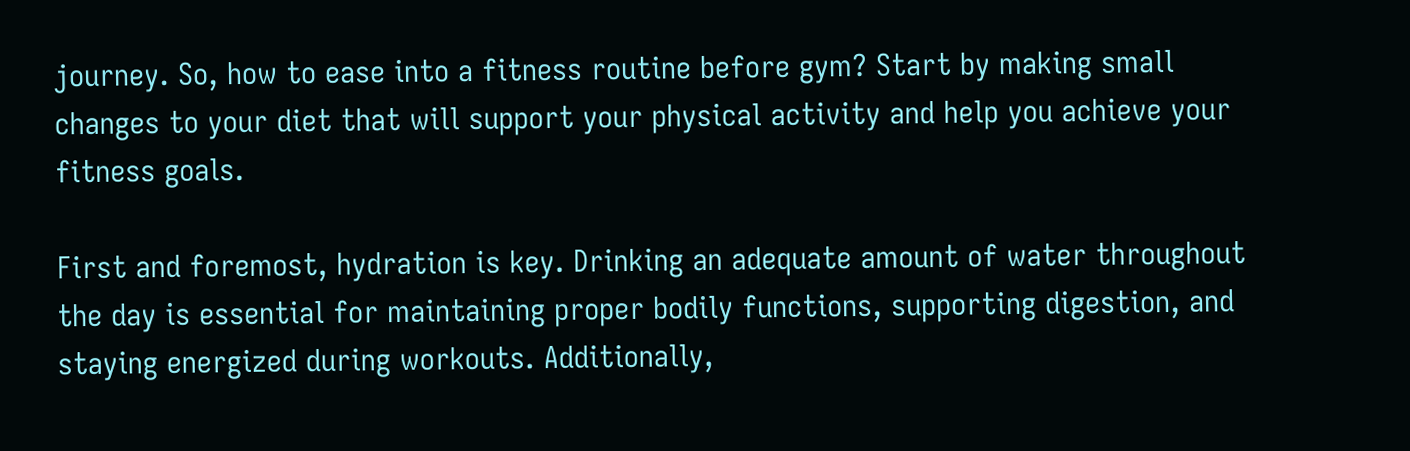journey. So, how to ease into a fitness routine before gym? Start by making small changes to your diet that will support your physical activity and help you achieve your fitness goals.

First and foremost, hydration is key. Drinking an adequate amount of water throughout the day is essential for maintaining proper bodily functions, supporting digestion, and staying energized during workouts. Additionally,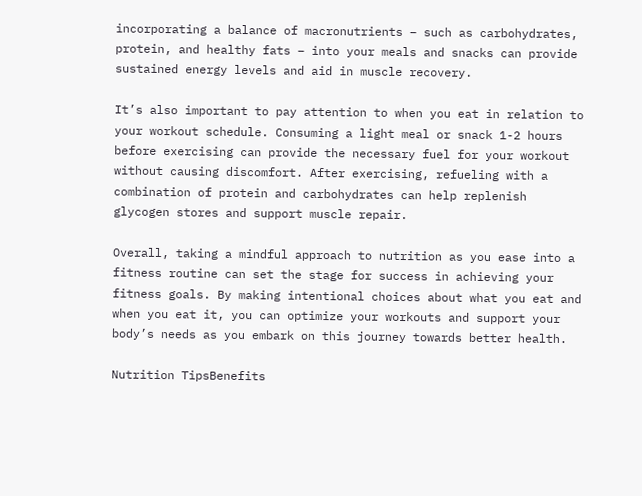incorporating a balance of macronutrients – such as carbohydrates, protein, and healthy fats – into your meals and snacks can provide sustained energy levels and aid in muscle recovery.

It’s also important to pay attention to when you eat in relation to your workout schedule. Consuming a light meal or snack 1-2 hours before exercising can provide the necessary fuel for your workout without causing discomfort. After exercising, refueling with a combination of protein and carbohydrates can help replenish glycogen stores and support muscle repair.

Overall, taking a mindful approach to nutrition as you ease into a fitness routine can set the stage for success in achieving your fitness goals. By making intentional choices about what you eat and when you eat it, you can optimize your workouts and support your body’s needs as you embark on this journey towards better health.

Nutrition TipsBenefits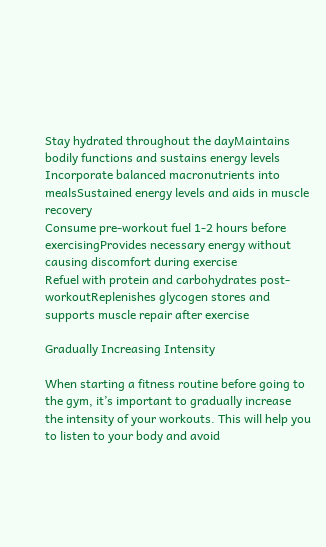Stay hydrated throughout the dayMaintains bodily functions and sustains energy levels
Incorporate balanced macronutrients into mealsSustained energy levels and aids in muscle recovery
Consume pre-workout fuel 1-2 hours before exercisingProvides necessary energy without causing discomfort during exercise
Refuel with protein and carbohydrates post-workoutReplenishes glycogen stores and supports muscle repair after exercise

Gradually Increasing Intensity

When starting a fitness routine before going to the gym, it’s important to gradually increase the intensity of your workouts. This will help you to listen to your body and avoid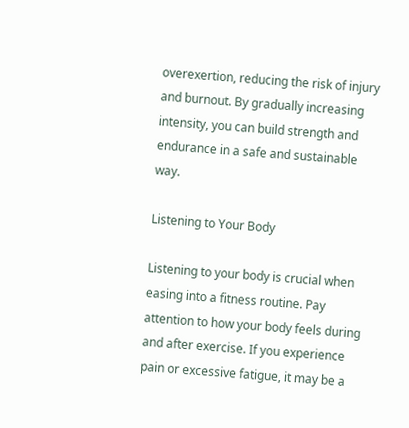overexertion, reducing the risk of injury and burnout. By gradually increasing intensity, you can build strength and endurance in a safe and sustainable way.

Listening to Your Body

Listening to your body is crucial when easing into a fitness routine. Pay attention to how your body feels during and after exercise. If you experience pain or excessive fatigue, it may be a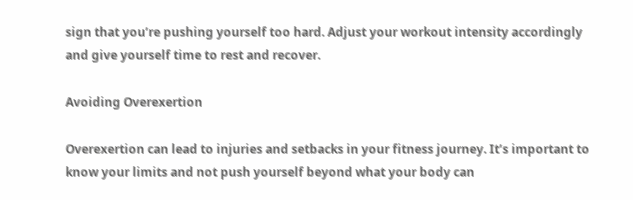sign that you’re pushing yourself too hard. Adjust your workout intensity accordingly and give yourself time to rest and recover.

Avoiding Overexertion

Overexertion can lead to injuries and setbacks in your fitness journey. It’s important to know your limits and not push yourself beyond what your body can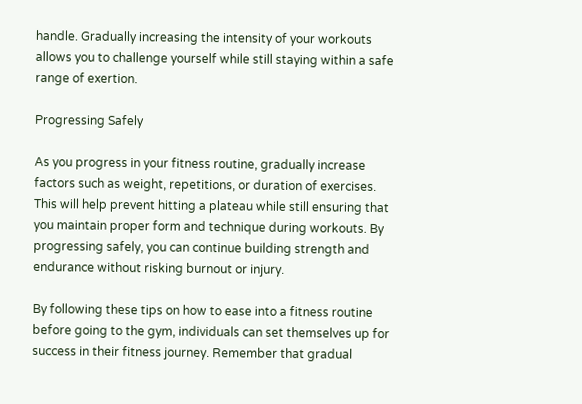handle. Gradually increasing the intensity of your workouts allows you to challenge yourself while still staying within a safe range of exertion.

Progressing Safely

As you progress in your fitness routine, gradually increase factors such as weight, repetitions, or duration of exercises. This will help prevent hitting a plateau while still ensuring that you maintain proper form and technique during workouts. By progressing safely, you can continue building strength and endurance without risking burnout or injury.

By following these tips on how to ease into a fitness routine before going to the gym, individuals can set themselves up for success in their fitness journey. Remember that gradual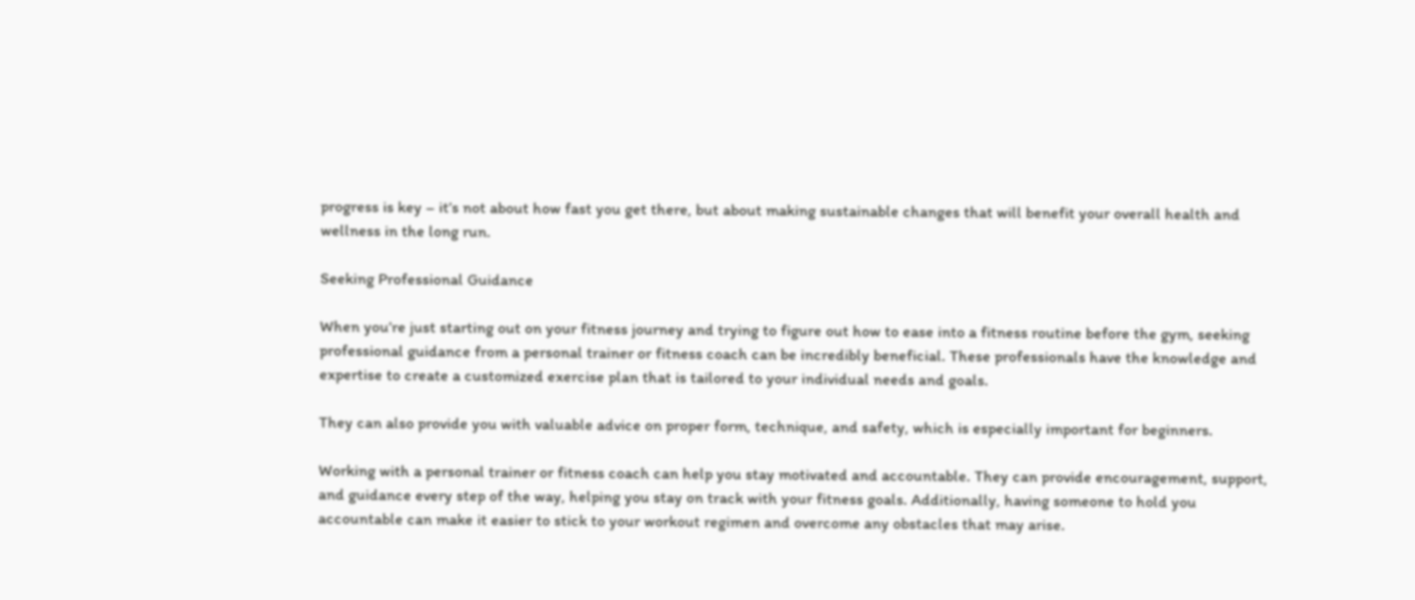progress is key – it’s not about how fast you get there, but about making sustainable changes that will benefit your overall health and wellness in the long run.

Seeking Professional Guidance

When you’re just starting out on your fitness journey and trying to figure out how to ease into a fitness routine before the gym, seeking professional guidance from a personal trainer or fitness coach can be incredibly beneficial. These professionals have the knowledge and expertise to create a customized exercise plan that is tailored to your individual needs and goals.

They can also provide you with valuable advice on proper form, technique, and safety, which is especially important for beginners.

Working with a personal trainer or fitness coach can help you stay motivated and accountable. They can provide encouragement, support, and guidance every step of the way, helping you stay on track with your fitness goals. Additionally, having someone to hold you accountable can make it easier to stick to your workout regimen and overcome any obstacles that may arise.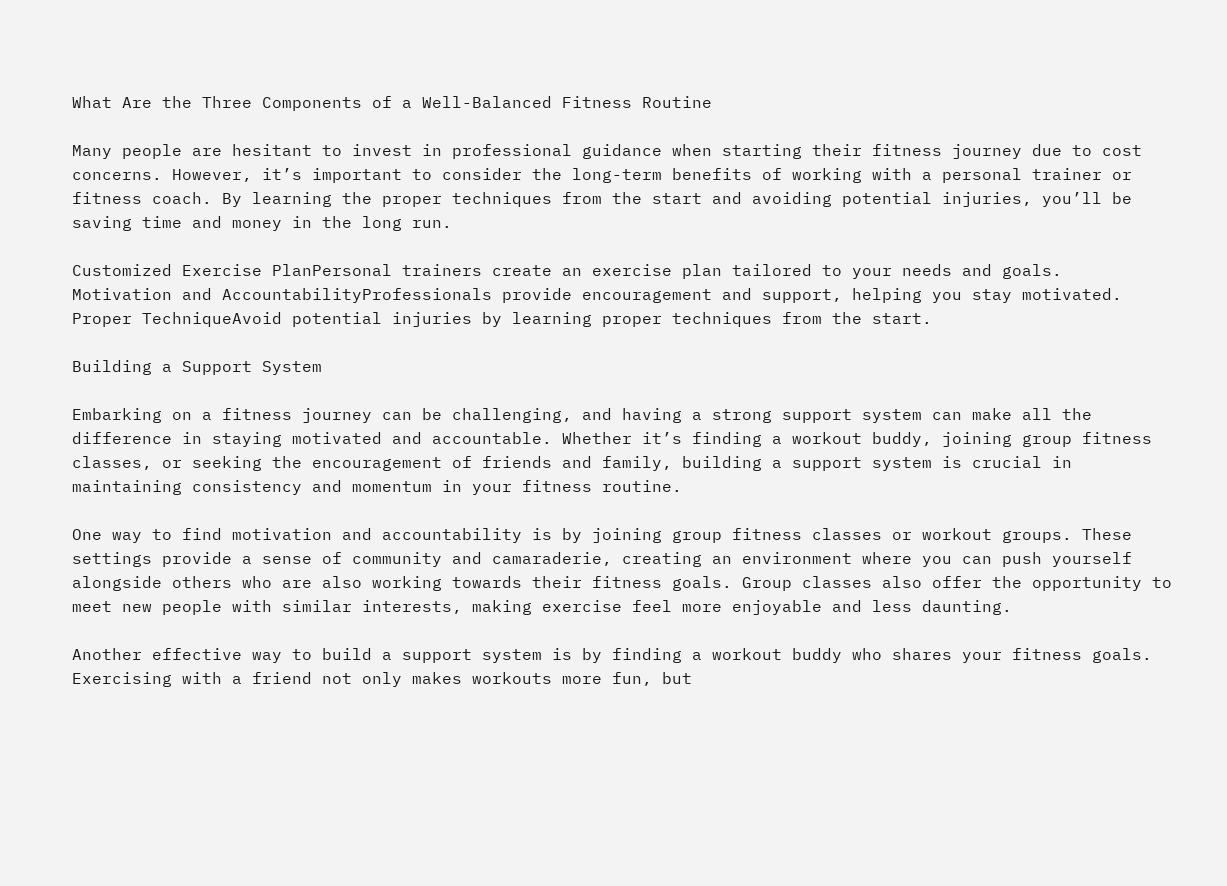What Are the Three Components of a Well-Balanced Fitness Routine

Many people are hesitant to invest in professional guidance when starting their fitness journey due to cost concerns. However, it’s important to consider the long-term benefits of working with a personal trainer or fitness coach. By learning the proper techniques from the start and avoiding potential injuries, you’ll be saving time and money in the long run.

Customized Exercise PlanPersonal trainers create an exercise plan tailored to your needs and goals.
Motivation and AccountabilityProfessionals provide encouragement and support, helping you stay motivated.
Proper TechniqueAvoid potential injuries by learning proper techniques from the start.

Building a Support System

Embarking on a fitness journey can be challenging, and having a strong support system can make all the difference in staying motivated and accountable. Whether it’s finding a workout buddy, joining group fitness classes, or seeking the encouragement of friends and family, building a support system is crucial in maintaining consistency and momentum in your fitness routine.

One way to find motivation and accountability is by joining group fitness classes or workout groups. These settings provide a sense of community and camaraderie, creating an environment where you can push yourself alongside others who are also working towards their fitness goals. Group classes also offer the opportunity to meet new people with similar interests, making exercise feel more enjoyable and less daunting.

Another effective way to build a support system is by finding a workout buddy who shares your fitness goals. Exercising with a friend not only makes workouts more fun, but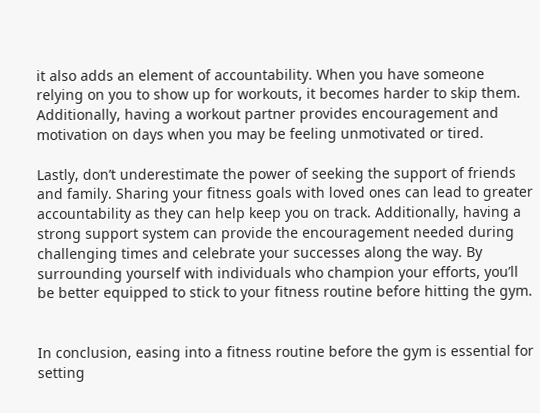it also adds an element of accountability. When you have someone relying on you to show up for workouts, it becomes harder to skip them. Additionally, having a workout partner provides encouragement and motivation on days when you may be feeling unmotivated or tired.

Lastly, don’t underestimate the power of seeking the support of friends and family. Sharing your fitness goals with loved ones can lead to greater accountability as they can help keep you on track. Additionally, having a strong support system can provide the encouragement needed during challenging times and celebrate your successes along the way. By surrounding yourself with individuals who champion your efforts, you’ll be better equipped to stick to your fitness routine before hitting the gym.


In conclusion, easing into a fitness routine before the gym is essential for setting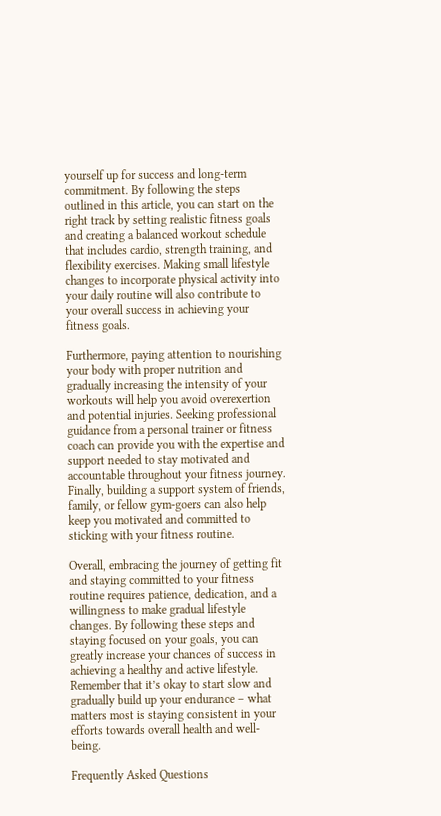yourself up for success and long-term commitment. By following the steps outlined in this article, you can start on the right track by setting realistic fitness goals and creating a balanced workout schedule that includes cardio, strength training, and flexibility exercises. Making small lifestyle changes to incorporate physical activity into your daily routine will also contribute to your overall success in achieving your fitness goals.

Furthermore, paying attention to nourishing your body with proper nutrition and gradually increasing the intensity of your workouts will help you avoid overexertion and potential injuries. Seeking professional guidance from a personal trainer or fitness coach can provide you with the expertise and support needed to stay motivated and accountable throughout your fitness journey. Finally, building a support system of friends, family, or fellow gym-goers can also help keep you motivated and committed to sticking with your fitness routine.

Overall, embracing the journey of getting fit and staying committed to your fitness routine requires patience, dedication, and a willingness to make gradual lifestyle changes. By following these steps and staying focused on your goals, you can greatly increase your chances of success in achieving a healthy and active lifestyle. Remember that it’s okay to start slow and gradually build up your endurance – what matters most is staying consistent in your efforts towards overall health and well-being.

Frequently Asked Questions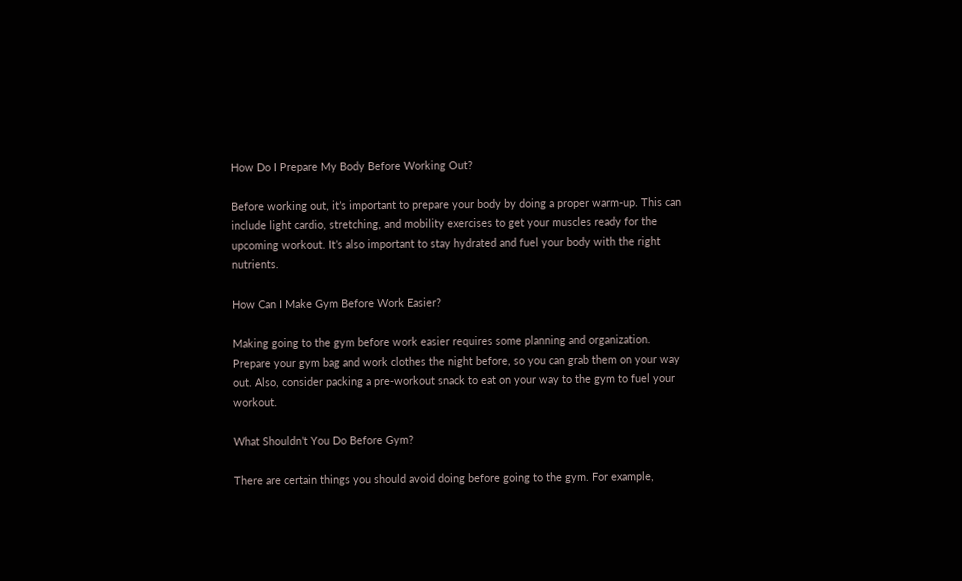How Do I Prepare My Body Before Working Out?

Before working out, it’s important to prepare your body by doing a proper warm-up. This can include light cardio, stretching, and mobility exercises to get your muscles ready for the upcoming workout. It’s also important to stay hydrated and fuel your body with the right nutrients.

How Can I Make Gym Before Work Easier?

Making going to the gym before work easier requires some planning and organization. Prepare your gym bag and work clothes the night before, so you can grab them on your way out. Also, consider packing a pre-workout snack to eat on your way to the gym to fuel your workout.

What Shouldn’t You Do Before Gym?

There are certain things you should avoid doing before going to the gym. For example,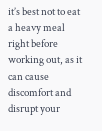it’s best not to eat a heavy meal right before working out, as it can cause discomfort and disrupt your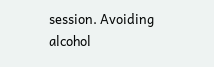session. Avoiding alcohol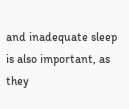and inadequate sleep is also important, as they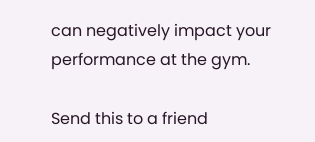can negatively impact your performance at the gym.

Send this to a friend